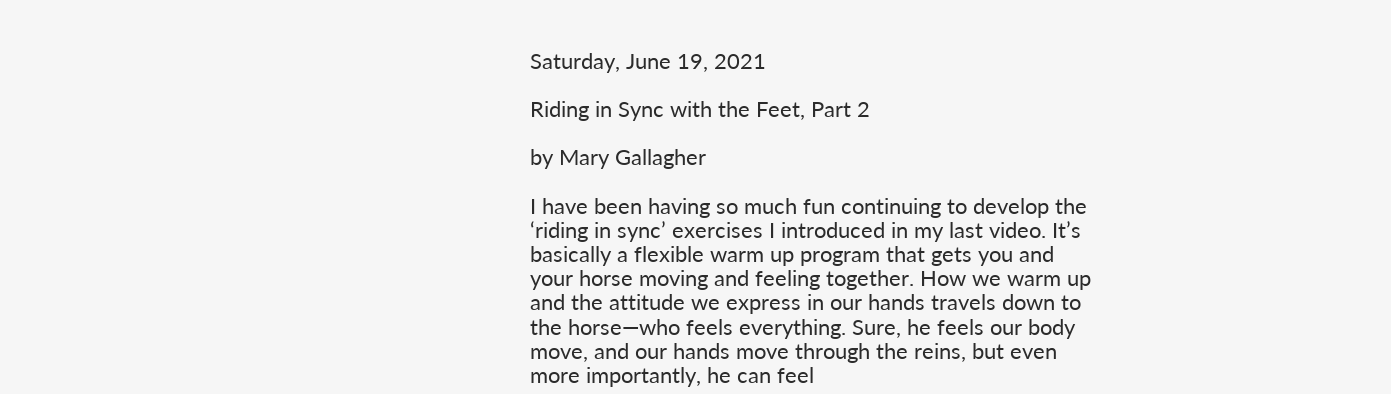Saturday, June 19, 2021

Riding in Sync with the Feet, Part 2

by Mary Gallagher

I have been having so much fun continuing to develop the ‘riding in sync’ exercises I introduced in my last video. It’s basically a flexible warm up program that gets you and your horse moving and feeling together. How we warm up and the attitude we express in our hands travels down to the horse—who feels everything. Sure, he feels our body move, and our hands move through the reins, but even more importantly, he can feel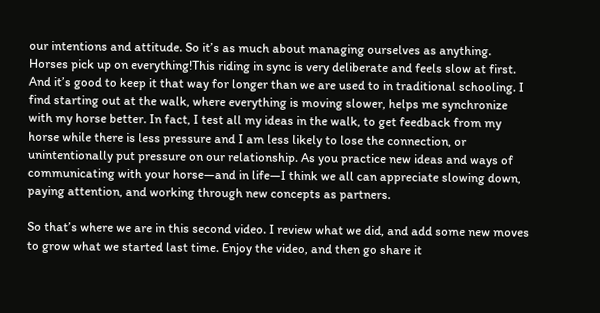our intentions and attitude. So it’s as much about managing ourselves as anything. Horses pick up on everything!This riding in sync is very deliberate and feels slow at first. And it’s good to keep it that way for longer than we are used to in traditional schooling. I find starting out at the walk, where everything is moving slower, helps me synchronize with my horse better. In fact, I test all my ideas in the walk, to get feedback from my horse while there is less pressure and I am less likely to lose the connection, or unintentionally put pressure on our relationship. As you practice new ideas and ways of communicating with your horse—and in life—I think we all can appreciate slowing down, paying attention, and working through new concepts as partners.

So that’s where we are in this second video. I review what we did, and add some new moves to grow what we started last time. Enjoy the video, and then go share it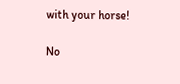with your horse!

No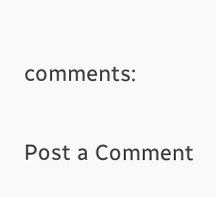comments:

Post a Comment